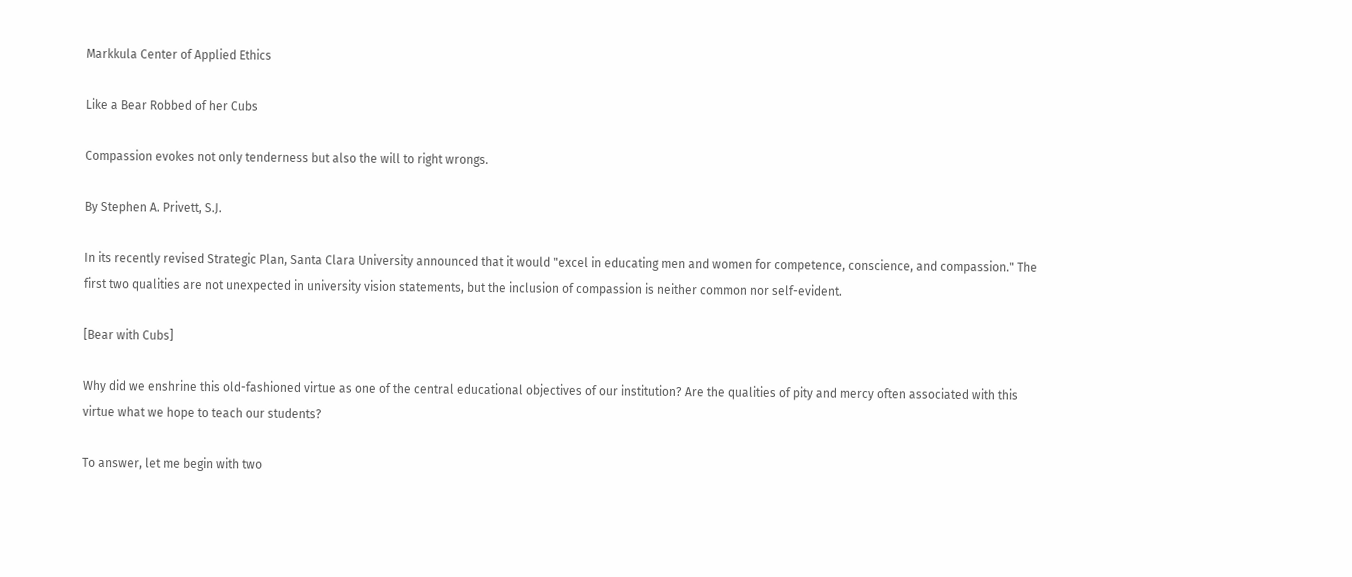Markkula Center of Applied Ethics

Like a Bear Robbed of her Cubs

Compassion evokes not only tenderness but also the will to right wrongs.

By Stephen A. Privett, S.J.

In its recently revised Strategic Plan, Santa Clara University announced that it would "excel in educating men and women for competence, conscience, and compassion." The first two qualities are not unexpected in university vision statements, but the inclusion of compassion is neither common nor self-evident.

[Bear with Cubs]

Why did we enshrine this old-fashioned virtue as one of the central educational objectives of our institution? Are the qualities of pity and mercy often associated with this virtue what we hope to teach our students?

To answer, let me begin with two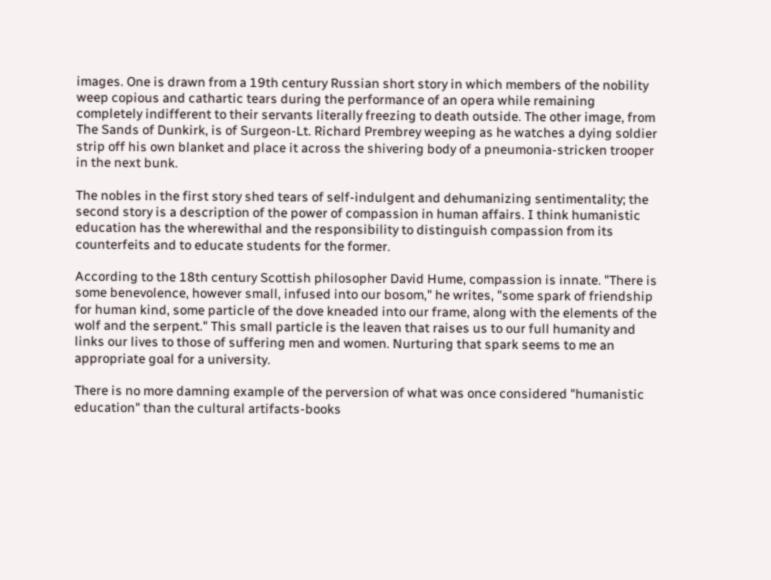images. One is drawn from a 19th century Russian short story in which members of the nobility weep copious and cathartic tears during the performance of an opera while remaining completely indifferent to their servants literally freezing to death outside. The other image, from The Sands of Dunkirk, is of Surgeon-Lt. Richard Prembrey weeping as he watches a dying soldier strip off his own blanket and place it across the shivering body of a pneumonia-stricken trooper in the next bunk.

The nobles in the first story shed tears of self-indulgent and dehumanizing sentimentality; the second story is a description of the power of compassion in human affairs. I think humanistic education has the wherewithal and the responsibility to distinguish compassion from its counterfeits and to educate students for the former.

According to the 18th century Scottish philosopher David Hume, compassion is innate. "There is some benevolence, however small, infused into our bosom," he writes, "some spark of friendship for human kind, some particle of the dove kneaded into our frame, along with the elements of the wolf and the serpent." This small particle is the leaven that raises us to our full humanity and links our lives to those of suffering men and women. Nurturing that spark seems to me an appropriate goal for a university.

There is no more damning example of the perversion of what was once considered "humanistic education" than the cultural artifacts-books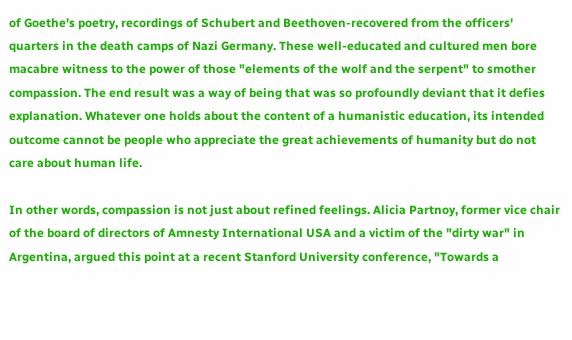of Goethe's poetry, recordings of Schubert and Beethoven-recovered from the officers' quarters in the death camps of Nazi Germany. These well-educated and cultured men bore macabre witness to the power of those "elements of the wolf and the serpent" to smother compassion. The end result was a way of being that was so profoundly deviant that it defies explanation. Whatever one holds about the content of a humanistic education, its intended outcome cannot be people who appreciate the great achievements of humanity but do not care about human life.

In other words, compassion is not just about refined feelings. Alicia Partnoy, former vice chair of the board of directors of Amnesty International USA and a victim of the "dirty war" in Argentina, argued this point at a recent Stanford University conference, "Towards a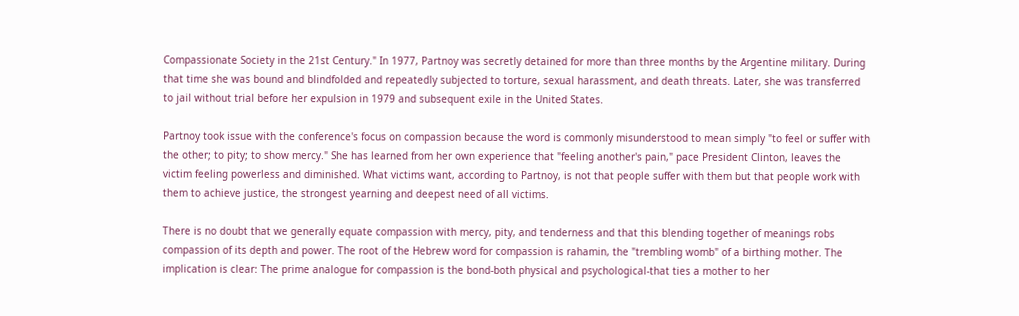Compassionate Society in the 21st Century." In 1977, Partnoy was secretly detained for more than three months by the Argentine military. During that time she was bound and blindfolded and repeatedly subjected to torture, sexual harassment, and death threats. Later, she was transferred to jail without trial before her expulsion in 1979 and subsequent exile in the United States.

Partnoy took issue with the conference's focus on compassion because the word is commonly misunderstood to mean simply "to feel or suffer with the other; to pity; to show mercy." She has learned from her own experience that "feeling another's pain," pace President Clinton, leaves the victim feeling powerless and diminished. What victims want, according to Partnoy, is not that people suffer with them but that people work with them to achieve justice, the strongest yearning and deepest need of all victims.

There is no doubt that we generally equate compassion with mercy, pity, and tenderness and that this blending together of meanings robs compassion of its depth and power. The root of the Hebrew word for compassion is rahamin, the "trembling womb" of a birthing mother. The implication is clear: The prime analogue for compassion is the bond-both physical and psychological-that ties a mother to her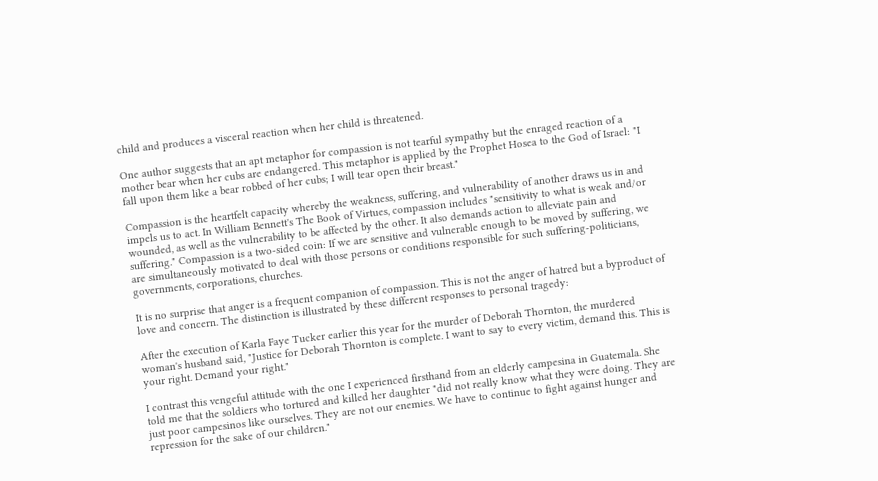child and produces a visceral reaction when her child is threatened.

One author suggests that an apt metaphor for compassion is not tearful sympathy but the enraged reaction of a mother bear when her cubs are endangered. This metaphor is applied by the Prophet Hosea to the God of Israel: "I fall upon them like a bear robbed of her cubs; I will tear open their breast."

Compassion is the heartfelt capacity whereby the weakness, suffering, and vulnerability of another draws us in and impels us to act. In William Bennett's The Book of Virtues, compassion includes "sensitivity to what is weak and/or wounded, as well as the vulnerability to be affected by the other. It also demands action to alleviate pain and suffering." Compassion is a two-sided coin: If we are sensitive and vulnerable enough to be moved by suffering, we are simultaneously motivated to deal with those persons or conditions responsible for such suffering-politicians, governments, corporations, churches.

It is no surprise that anger is a frequent companion of compassion. This is not the anger of hatred but a byproduct of love and concern. The distinction is illustrated by these different responses to personal tragedy:

After the execution of Karla Faye Tucker earlier this year for the murder of Deborah Thornton, the murdered woman's husband said, "Justice for Deborah Thornton is complete. I want to say to every victim, demand this. This is your right. Demand your right."

I contrast this vengeful attitude with the one I experienced firsthand from an elderly campesina in Guatemala. She told me that the soldiers who tortured and killed her daughter "did not really know what they were doing. They are just poor campesinos like ourselves. They are not our enemies. We have to continue to fight against hunger and repression for the sake of our children."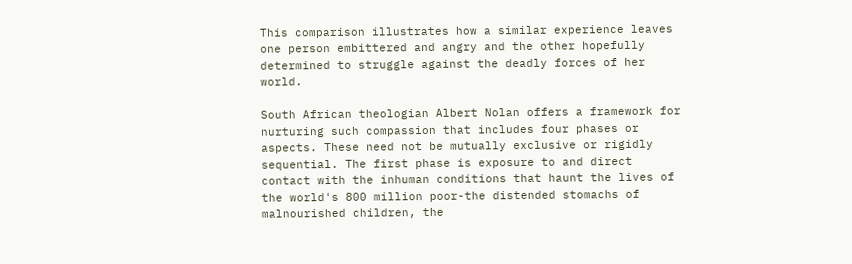This comparison illustrates how a similar experience leaves one person embittered and angry and the other hopefully determined to struggle against the deadly forces of her world.

South African theologian Albert Nolan offers a framework for nurturing such compassion that includes four phases or aspects. These need not be mutually exclusive or rigidly sequential. The first phase is exposure to and direct contact with the inhuman conditions that haunt the lives of the world's 800 million poor-the distended stomachs of malnourished children, the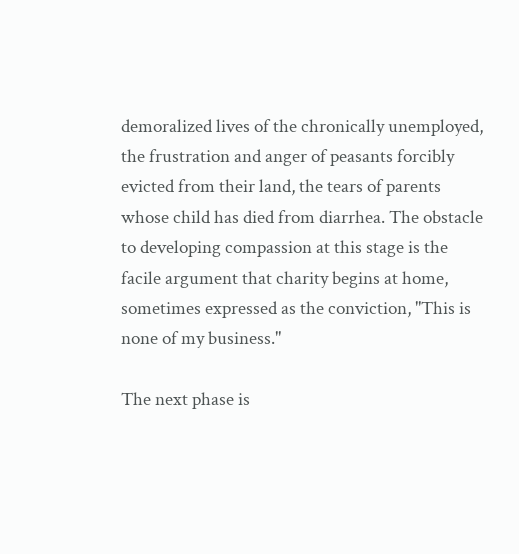demoralized lives of the chronically unemployed, the frustration and anger of peasants forcibly evicted from their land, the tears of parents whose child has died from diarrhea. The obstacle to developing compassion at this stage is the facile argument that charity begins at home, sometimes expressed as the conviction, "This is none of my business."

The next phase is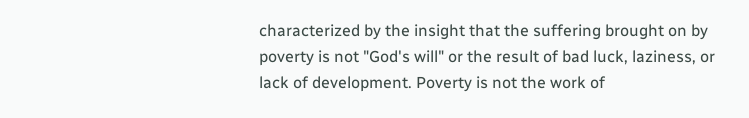characterized by the insight that the suffering brought on by poverty is not "God's will" or the result of bad luck, laziness, or lack of development. Poverty is not the work of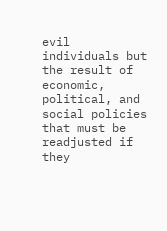evil individuals but the result of economic, political, and social policies that must be readjusted if they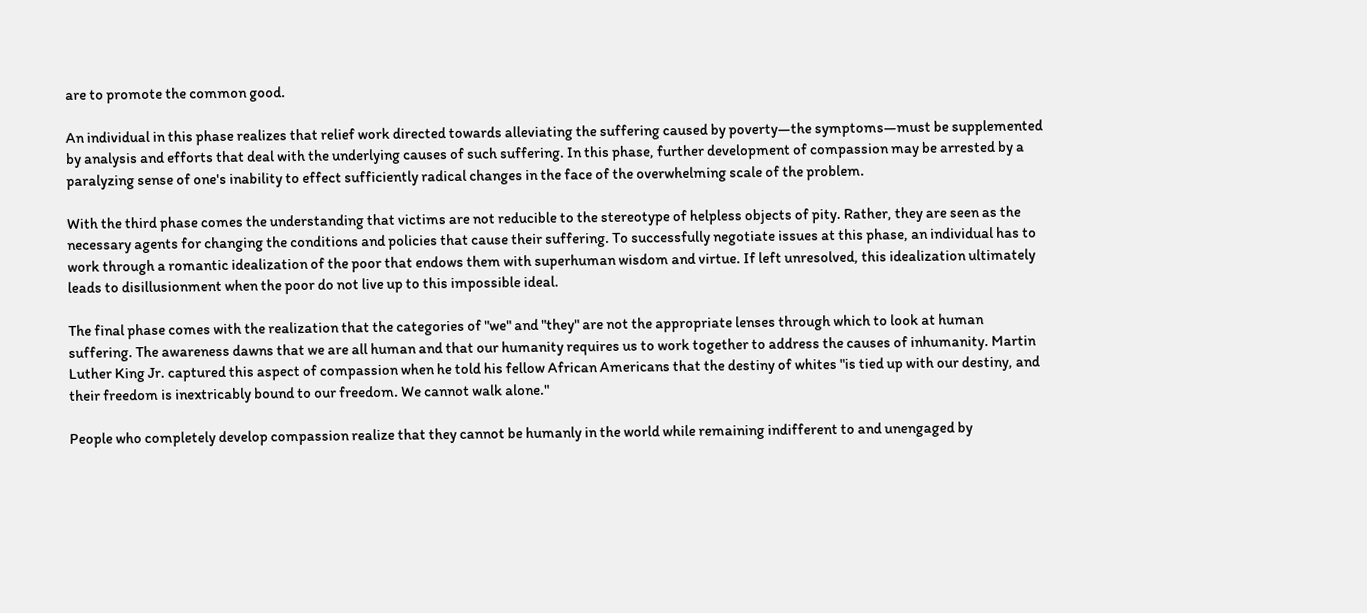are to promote the common good.

An individual in this phase realizes that relief work directed towards alleviating the suffering caused by poverty—the symptoms—must be supplemented by analysis and efforts that deal with the underlying causes of such suffering. In this phase, further development of compassion may be arrested by a paralyzing sense of one's inability to effect sufficiently radical changes in the face of the overwhelming scale of the problem.

With the third phase comes the understanding that victims are not reducible to the stereotype of helpless objects of pity. Rather, they are seen as the necessary agents for changing the conditions and policies that cause their suffering. To successfully negotiate issues at this phase, an individual has to work through a romantic idealization of the poor that endows them with superhuman wisdom and virtue. If left unresolved, this idealization ultimately leads to disillusionment when the poor do not live up to this impossible ideal.

The final phase comes with the realization that the categories of "we" and "they" are not the appropriate lenses through which to look at human suffering. The awareness dawns that we are all human and that our humanity requires us to work together to address the causes of inhumanity. Martin Luther King Jr. captured this aspect of compassion when he told his fellow African Americans that the destiny of whites "is tied up with our destiny, and their freedom is inextricably bound to our freedom. We cannot walk alone."

People who completely develop compassion realize that they cannot be humanly in the world while remaining indifferent to and unengaged by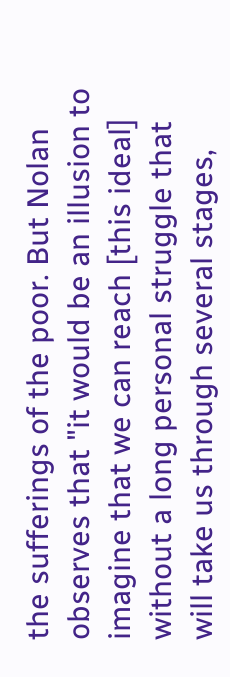the sufferings of the poor. But Nolan observes that "it would be an illusion to imagine that we can reach [this ideal] without a long personal struggle that will take us through several stages,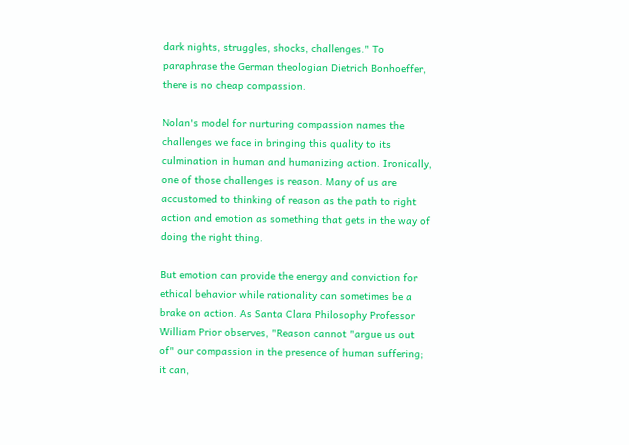dark nights, struggles, shocks, challenges." To paraphrase the German theologian Dietrich Bonhoeffer, there is no cheap compassion.

Nolan's model for nurturing compassion names the challenges we face in bringing this quality to its culmination in human and humanizing action. Ironically, one of those challenges is reason. Many of us are accustomed to thinking of reason as the path to right action and emotion as something that gets in the way of doing the right thing.

But emotion can provide the energy and conviction for ethical behavior while rationality can sometimes be a brake on action. As Santa Clara Philosophy Professor William Prior observes, "Reason cannot "argue us out of" our compassion in the presence of human suffering; it can,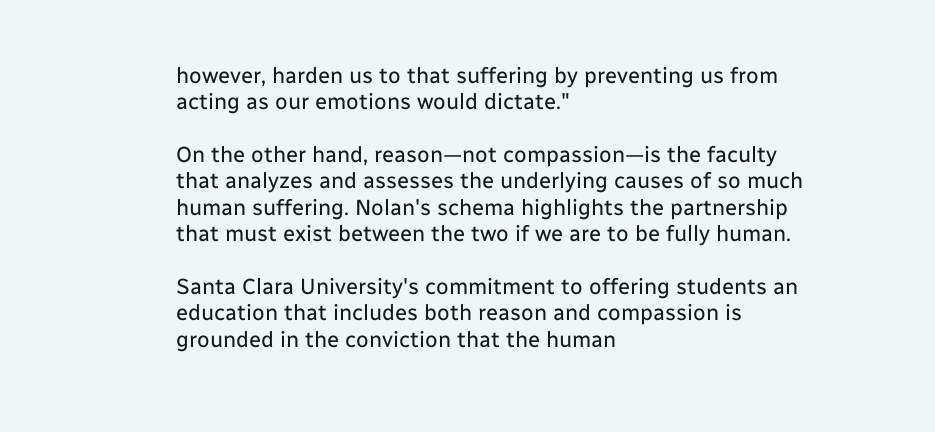however, harden us to that suffering by preventing us from acting as our emotions would dictate."

On the other hand, reason—not compassion—is the faculty that analyzes and assesses the underlying causes of so much human suffering. Nolan's schema highlights the partnership that must exist between the two if we are to be fully human.

Santa Clara University's commitment to offering students an education that includes both reason and compassion is grounded in the conviction that the human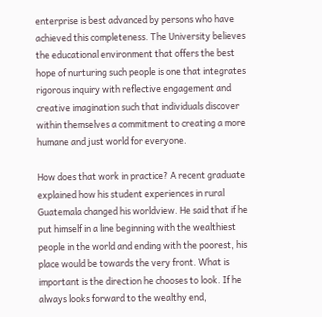enterprise is best advanced by persons who have achieved this completeness. The University believes the educational environment that offers the best hope of nurturing such people is one that integrates rigorous inquiry with reflective engagement and creative imagination such that individuals discover within themselves a commitment to creating a more humane and just world for everyone.

How does that work in practice? A recent graduate explained how his student experiences in rural Guatemala changed his worldview. He said that if he put himself in a line beginning with the wealthiest people in the world and ending with the poorest, his place would be towards the very front. What is important is the direction he chooses to look. If he always looks forward to the wealthy end,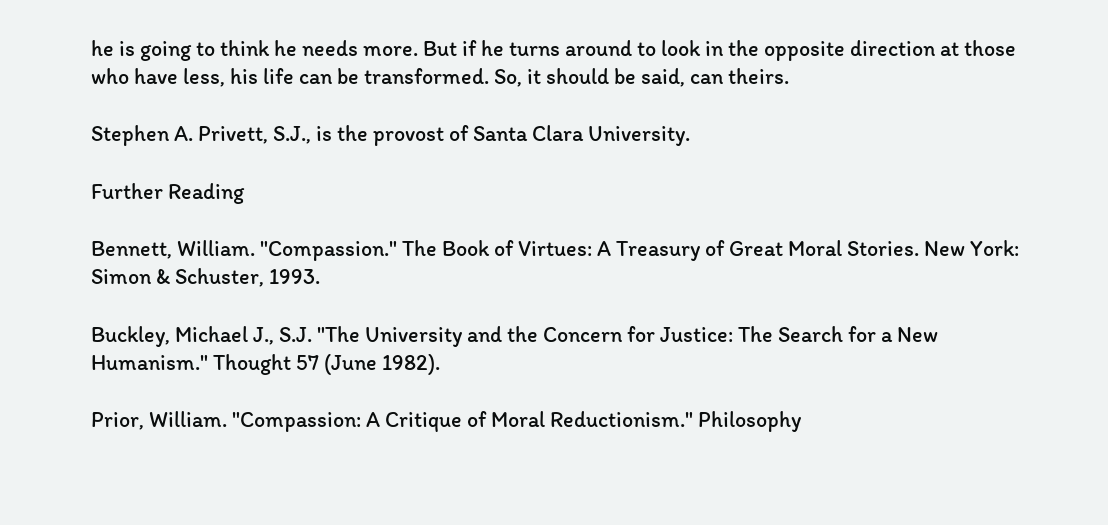he is going to think he needs more. But if he turns around to look in the opposite direction at those who have less, his life can be transformed. So, it should be said, can theirs.

Stephen A. Privett, S.J., is the provost of Santa Clara University.

Further Reading

Bennett, William. "Compassion." The Book of Virtues: A Treasury of Great Moral Stories. New York: Simon & Schuster, 1993.

Buckley, Michael J., S.J. "The University and the Concern for Justice: The Search for a New Humanism." Thought 57 (June 1982).

Prior, William. "Compassion: A Critique of Moral Reductionism." Philosophy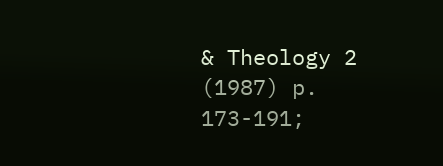& Theology 2 (1987) p. 173-191;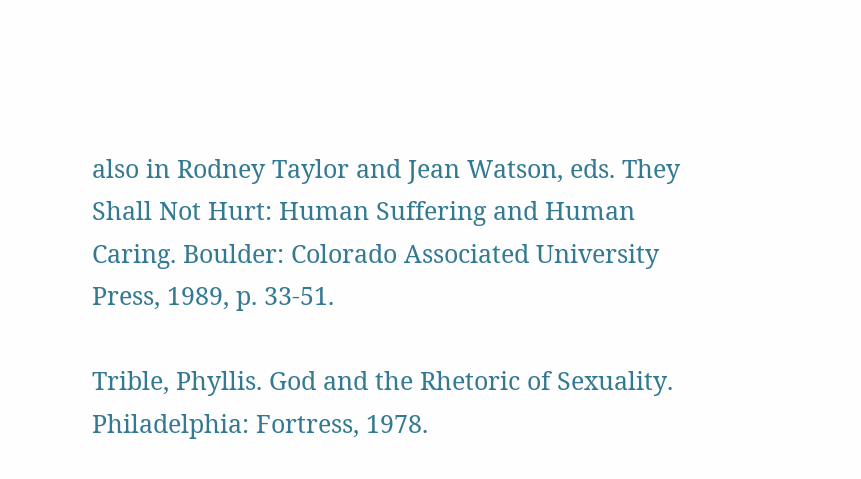also in Rodney Taylor and Jean Watson, eds. They Shall Not Hurt: Human Suffering and Human Caring. Boulder: Colorado Associated University Press, 1989, p. 33-51.

Trible, Phyllis. God and the Rhetoric of Sexuality. Philadelphia: Fortress, 1978.